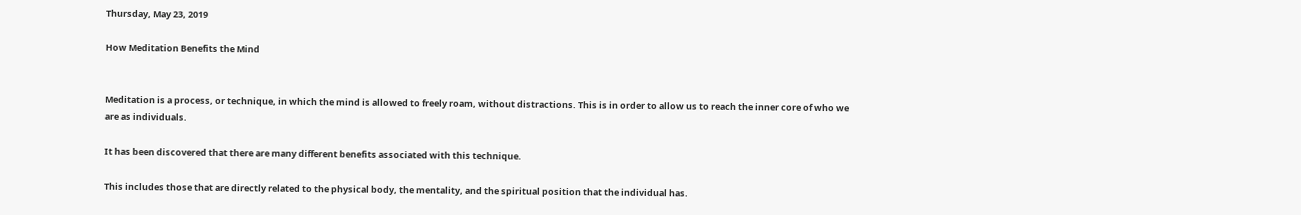Thursday, May 23, 2019

How Meditation Benefits the Mind


Meditation is a process, or technique, in which the mind is allowed to freely roam, without distractions. This is in order to allow us to reach the inner core of who we are as individuals.

It has been discovered that there are many different benefits associated with this technique.

This includes those that are directly related to the physical body, the mentality, and the spiritual position that the individual has.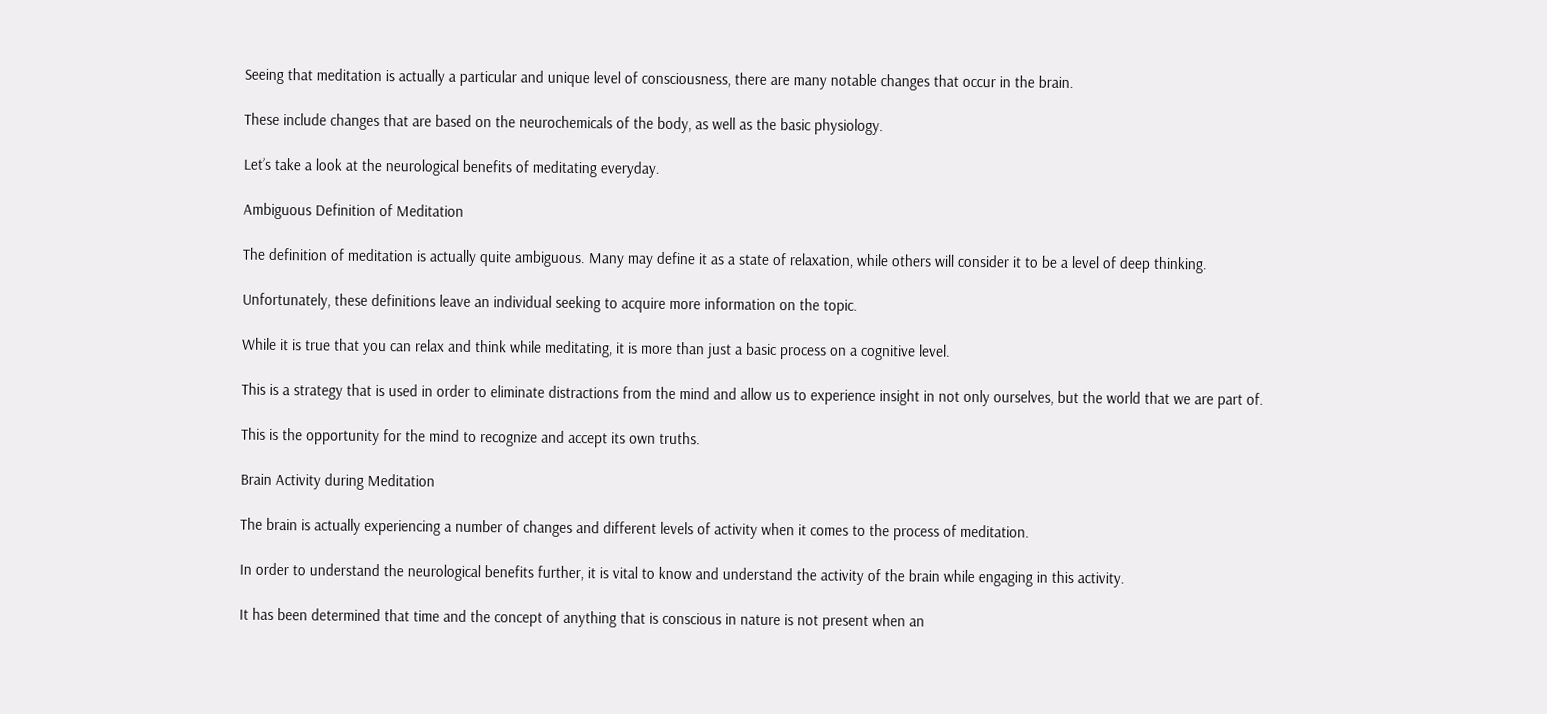Seeing that meditation is actually a particular and unique level of consciousness, there are many notable changes that occur in the brain.

These include changes that are based on the neurochemicals of the body, as well as the basic physiology.

Let’s take a look at the neurological benefits of meditating everyday.

Ambiguous Definition of Meditation

The definition of meditation is actually quite ambiguous. Many may define it as a state of relaxation, while others will consider it to be a level of deep thinking.

Unfortunately, these definitions leave an individual seeking to acquire more information on the topic.

While it is true that you can relax and think while meditating, it is more than just a basic process on a cognitive level.

This is a strategy that is used in order to eliminate distractions from the mind and allow us to experience insight in not only ourselves, but the world that we are part of.

This is the opportunity for the mind to recognize and accept its own truths.

Brain Activity during Meditation

The brain is actually experiencing a number of changes and different levels of activity when it comes to the process of meditation.

In order to understand the neurological benefits further, it is vital to know and understand the activity of the brain while engaging in this activity.

It has been determined that time and the concept of anything that is conscious in nature is not present when an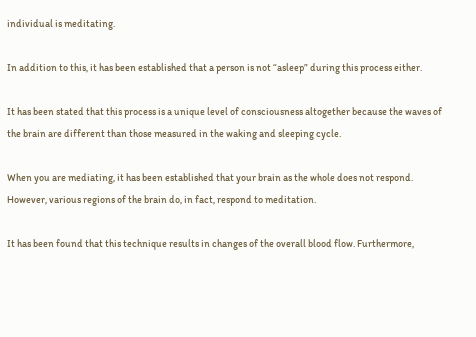individual is meditating.

In addition to this, it has been established that a person is not “asleep” during this process either.

It has been stated that this process is a unique level of consciousness altogether because the waves of the brain are different than those measured in the waking and sleeping cycle.

When you are mediating, it has been established that your brain as the whole does not respond. However, various regions of the brain do, in fact, respond to meditation.

It has been found that this technique results in changes of the overall blood flow. Furthermore,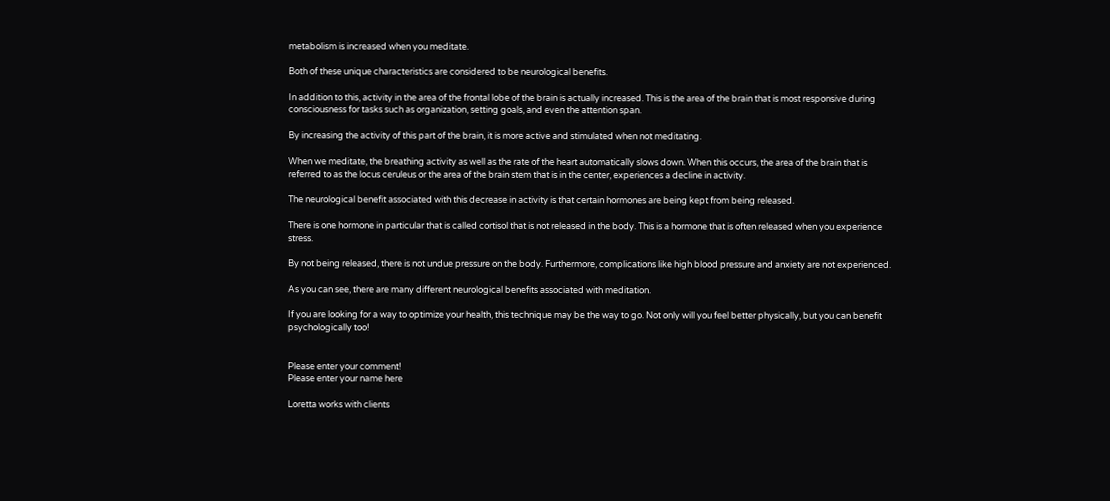metabolism is increased when you meditate.

Both of these unique characteristics are considered to be neurological benefits.

In addition to this, activity in the area of the frontal lobe of the brain is actually increased. This is the area of the brain that is most responsive during consciousness for tasks such as organization, setting goals, and even the attention span.

By increasing the activity of this part of the brain, it is more active and stimulated when not meditating.

When we meditate, the breathing activity as well as the rate of the heart automatically slows down. When this occurs, the area of the brain that is referred to as the locus ceruleus or the area of the brain stem that is in the center, experiences a decline in activity.

The neurological benefit associated with this decrease in activity is that certain hormones are being kept from being released.

There is one hormone in particular that is called cortisol that is not released in the body. This is a hormone that is often released when you experience stress.

By not being released, there is not undue pressure on the body. Furthermore, complications like high blood pressure and anxiety are not experienced.

As you can see, there are many different neurological benefits associated with meditation.

If you are looking for a way to optimize your health, this technique may be the way to go. Not only will you feel better physically, but you can benefit psychologically too!


Please enter your comment!
Please enter your name here

Loretta works with clients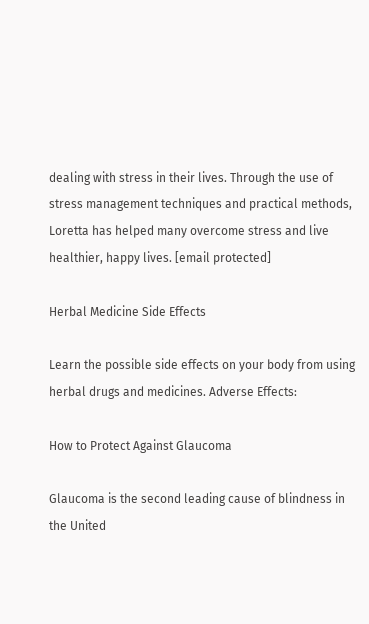dealing with stress in their lives. Through the use of stress management techniques and practical methods, Loretta has helped many overcome stress and live healthier, happy lives. [email protected]

Herbal Medicine Side Effects

Learn the possible side effects on your body from using herbal drugs and medicines. Adverse Effects:

How to Protect Against Glaucoma

Glaucoma is the second leading cause of blindness in the United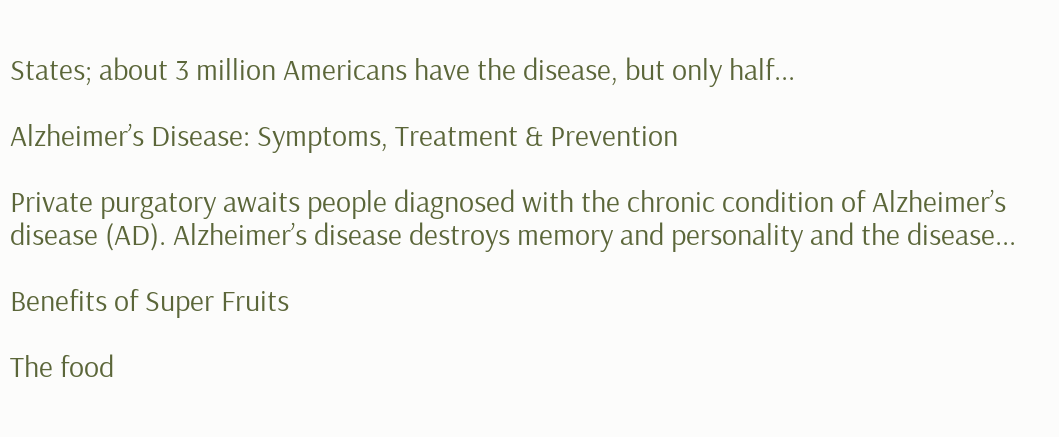States; about 3 million Americans have the disease, but only half...

Alzheimer’s Disease: Symptoms, Treatment & Prevention

Private purgatory awaits people diagnosed with the chronic condition of Alzheimer’s disease (AD). Alzheimer’s disease destroys memory and personality and the disease...

Benefits of Super Fruits

The food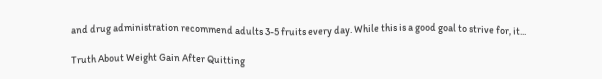and drug administration recommend adults 3-5 fruits every day. While this is a good goal to strive for, it...

Truth About Weight Gain After Quitting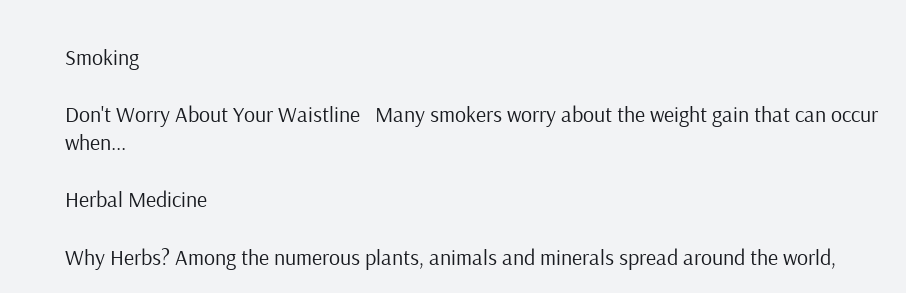Smoking

Don't Worry About Your Waistline   Many smokers worry about the weight gain that can occur when...

Herbal Medicine

Why Herbs? Among the numerous plants, animals and minerals spread around the world,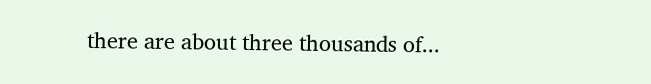there are about three thousands of...